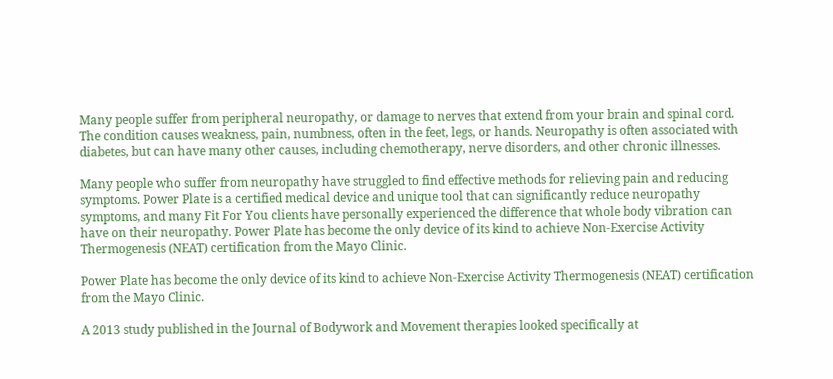Many people suffer from peripheral neuropathy, or damage to nerves that extend from your brain and spinal cord. The condition causes weakness, pain, numbness, often in the feet, legs, or hands. Neuropathy is often associated with diabetes, but can have many other causes, including chemotherapy, nerve disorders, and other chronic illnesses.

Many people who suffer from neuropathy have struggled to find effective methods for relieving pain and reducing symptoms. Power Plate is a certified medical device and unique tool that can significantly reduce neuropathy symptoms, and many Fit For You clients have personally experienced the difference that whole body vibration can have on their neuropathy. Power Plate has become the only device of its kind to achieve Non-Exercise Activity Thermogenesis (NEAT) certification from the Mayo Clinic.

Power Plate has become the only device of its kind to achieve Non-Exercise Activity Thermogenesis (NEAT) certification from the Mayo Clinic.

A 2013 study published in the Journal of Bodywork and Movement therapies looked specifically at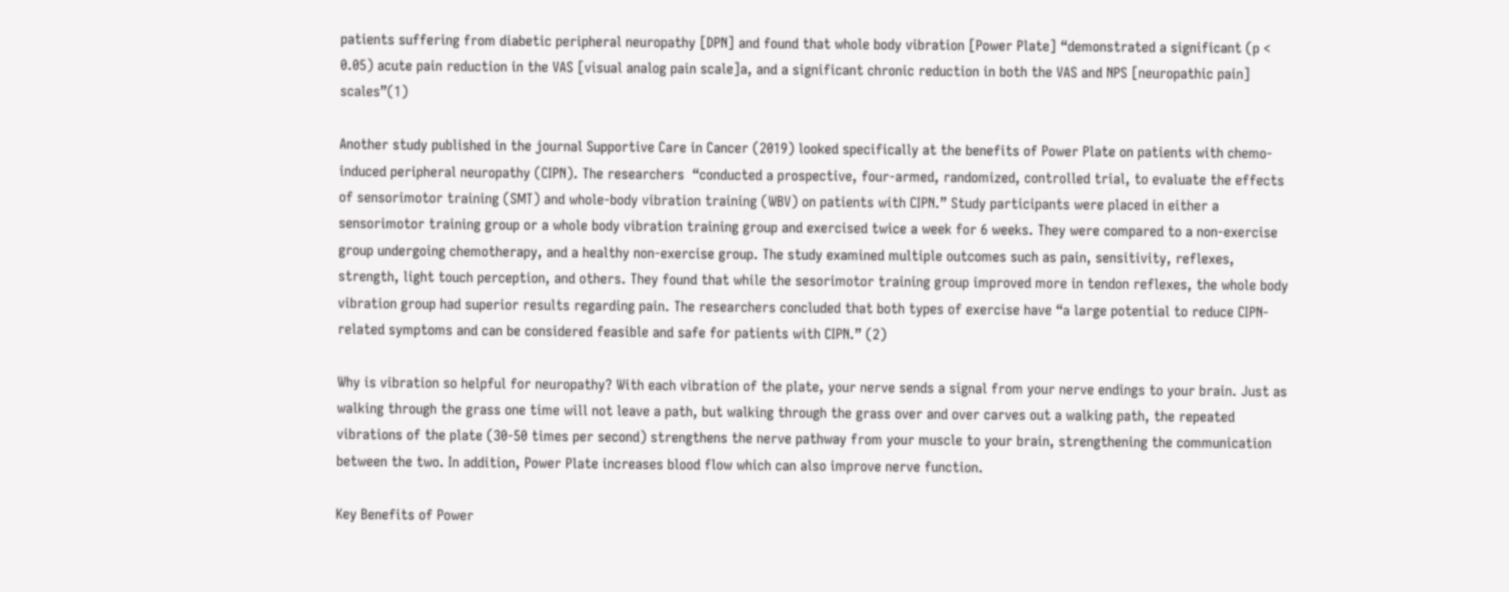patients suffering from diabetic peripheral neuropathy [DPN] and found that whole body vibration [Power Plate] “demonstrated a significant (p < 0.05) acute pain reduction in the VAS [visual analog pain scale]a, and a significant chronic reduction in both the VAS and NPS [neuropathic pain] scales”(1)

Another study published in the journal Supportive Care in Cancer (2019) looked specifically at the benefits of Power Plate on patients with chemo-induced peripheral neuropathy (CIPN). The researchers  “conducted a prospective, four-armed, randomized, controlled trial, to evaluate the effects of sensorimotor training (SMT) and whole-body vibration training (WBV) on patients with CIPN.” Study participants were placed in either a sensorimotor training group or a whole body vibration training group and exercised twice a week for 6 weeks. They were compared to a non-exercise group undergoing chemotherapy, and a healthy non-exercise group. The study examined multiple outcomes such as pain, sensitivity, reflexes, strength, light touch perception, and others. They found that while the sesorimotor training group improved more in tendon reflexes, the whole body vibration group had superior results regarding pain. The researchers concluded that both types of exercise have “a large potential to reduce CIPN-related symptoms and can be considered feasible and safe for patients with CIPN.” (2)

Why is vibration so helpful for neuropathy? With each vibration of the plate, your nerve sends a signal from your nerve endings to your brain. Just as walking through the grass one time will not leave a path, but walking through the grass over and over carves out a walking path, the repeated vibrations of the plate (30-50 times per second) strengthens the nerve pathway from your muscle to your brain, strengthening the communication between the two. In addition, Power Plate increases blood flow which can also improve nerve function.

Key Benefits of Power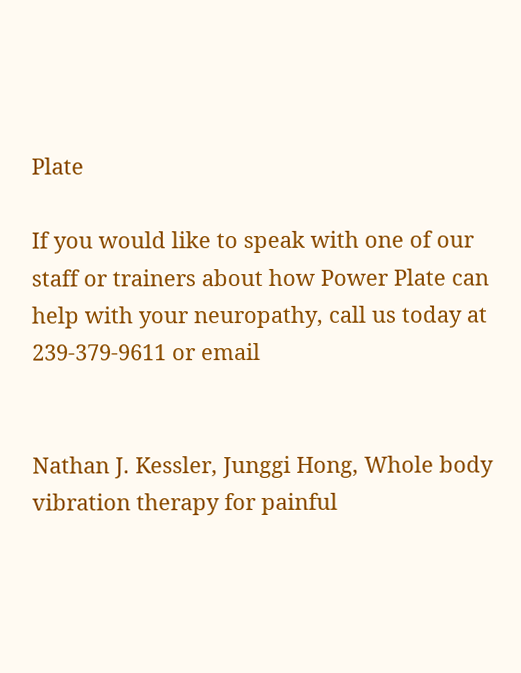Plate

If you would like to speak with one of our staff or trainers about how Power Plate can help with your neuropathy, call us today at 239-379-9611 or email


Nathan J. Kessler, Junggi Hong, Whole body vibration therapy for painful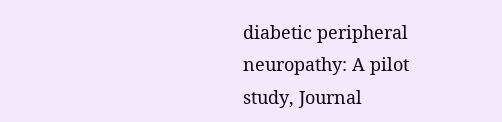diabetic peripheral neuropathy: A pilot study, Journal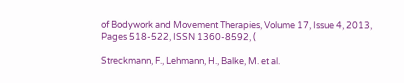of Bodywork and Movement Therapies, Volume 17, Issue 4, 2013, Pages 518-522, ISSN 1360-8592, (

Streckmann, F., Lehmann, H., Balke, M. et al.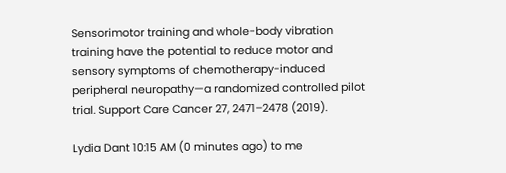Sensorimotor training and whole-body vibration training have the potential to reduce motor and sensory symptoms of chemotherapy-induced peripheral neuropathy—a randomized controlled pilot trial. Support Care Cancer 27, 2471–2478 (2019).

Lydia Dant 10:15 AM (0 minutes ago) to me